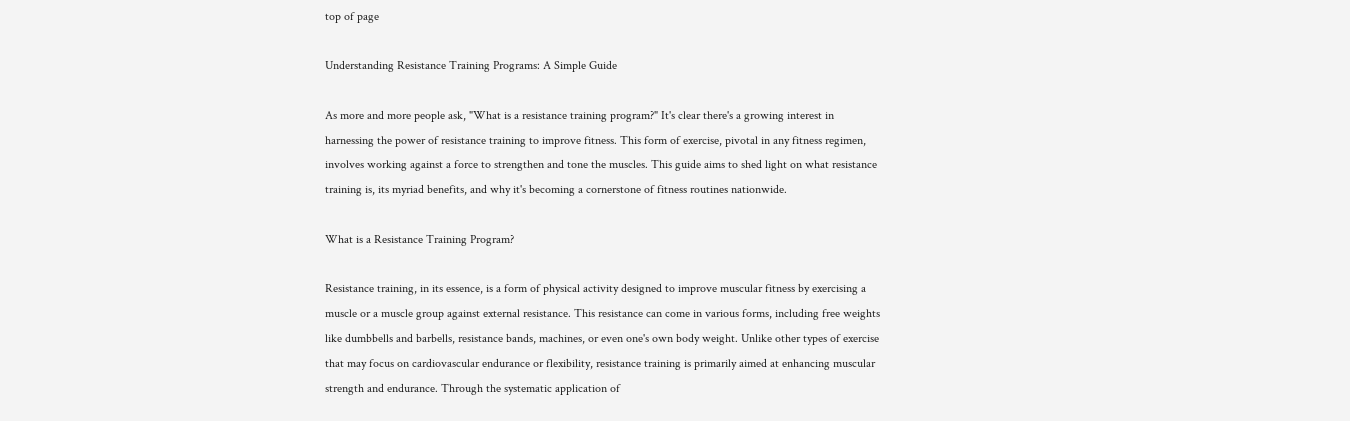top of page

Understanding Resistance Training Programs: A Simple Guide

As more and more people ask, "What is a resistance training program?" It's clear there's a growing interest in harnessing the power of resistance training to improve fitness. This form of exercise, pivotal in any fitness regimen, involves working against a force to strengthen and tone the muscles. This guide aims to shed light on what resistance training is, its myriad benefits, and why it's becoming a cornerstone of fitness routines nationwide.

What is a Resistance Training Program?

Resistance training, in its essence, is a form of physical activity designed to improve muscular fitness by exercising a muscle or a muscle group against external resistance. This resistance can come in various forms, including free weights like dumbbells and barbells, resistance bands, machines, or even one's own body weight. Unlike other types of exercise that may focus on cardiovascular endurance or flexibility, resistance training is primarily aimed at enhancing muscular strength and endurance. Through the systematic application of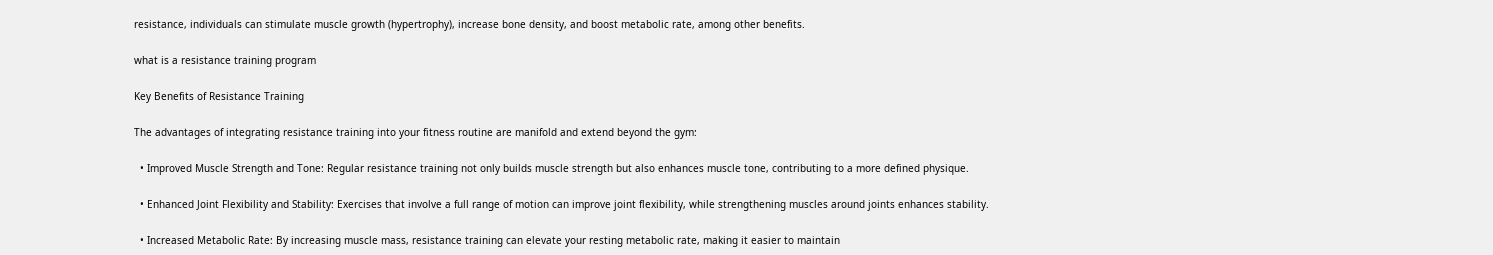resistance, individuals can stimulate muscle growth (hypertrophy), increase bone density, and boost metabolic rate, among other benefits.

what is a resistance training program

Key Benefits of Resistance Training

The advantages of integrating resistance training into your fitness routine are manifold and extend beyond the gym:

  • Improved Muscle Strength and Tone: Regular resistance training not only builds muscle strength but also enhances muscle tone, contributing to a more defined physique.

  • Enhanced Joint Flexibility and Stability: Exercises that involve a full range of motion can improve joint flexibility, while strengthening muscles around joints enhances stability.

  • Increased Metabolic Rate: By increasing muscle mass, resistance training can elevate your resting metabolic rate, making it easier to maintain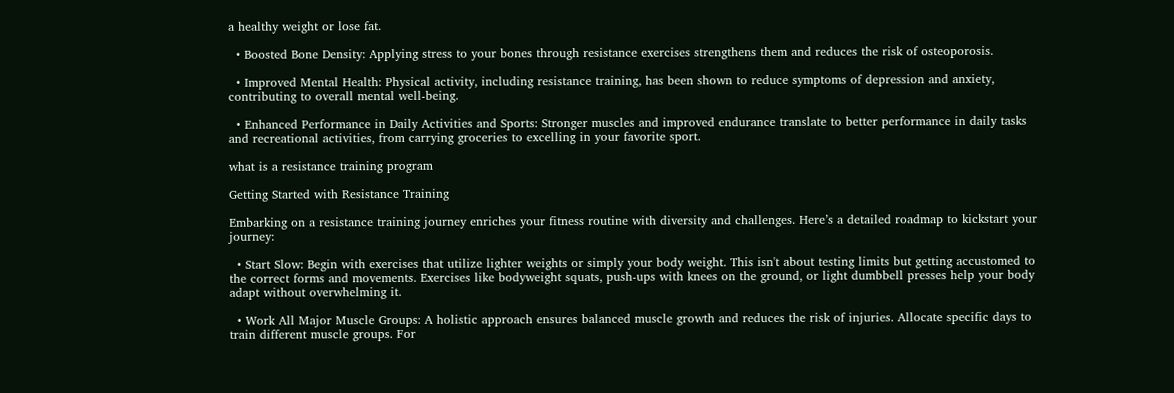a healthy weight or lose fat.

  • Boosted Bone Density: Applying stress to your bones through resistance exercises strengthens them and reduces the risk of osteoporosis.

  • Improved Mental Health: Physical activity, including resistance training, has been shown to reduce symptoms of depression and anxiety, contributing to overall mental well-being.

  • Enhanced Performance in Daily Activities and Sports: Stronger muscles and improved endurance translate to better performance in daily tasks and recreational activities, from carrying groceries to excelling in your favorite sport.

what is a resistance training program

Getting Started with Resistance Training

Embarking on a resistance training journey enriches your fitness routine with diversity and challenges. Here’s a detailed roadmap to kickstart your journey:

  • Start Slow: Begin with exercises that utilize lighter weights or simply your body weight. This isn't about testing limits but getting accustomed to the correct forms and movements. Exercises like bodyweight squats, push-ups with knees on the ground, or light dumbbell presses help your body adapt without overwhelming it.

  • Work All Major Muscle Groups: A holistic approach ensures balanced muscle growth and reduces the risk of injuries. Allocate specific days to train different muscle groups. For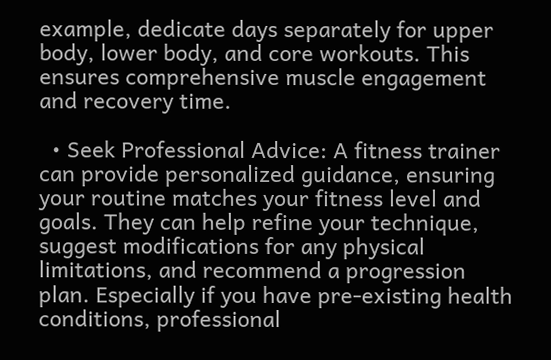example, dedicate days separately for upper body, lower body, and core workouts. This ensures comprehensive muscle engagement and recovery time.

  • Seek Professional Advice: A fitness trainer can provide personalized guidance, ensuring your routine matches your fitness level and goals. They can help refine your technique, suggest modifications for any physical limitations, and recommend a progression plan. Especially if you have pre-existing health conditions, professional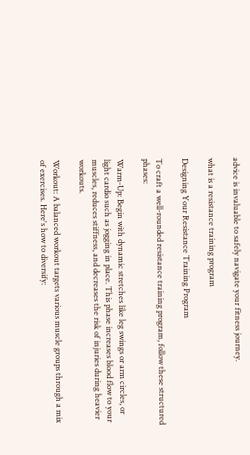advice is invaluable to safely navigate your fitness journey.

what is a resistance training program

Designing Your Resistance Training Program

To craft a well-rounded resistance training program, follow these structured phases:

Warm-Up: Begin with dynamic stretches like leg swings or arm circles, or light cardio such as jogging in place. This phase increases blood flow to your muscles, reduces stiffness, and decreases the risk of injuries during heavier workouts.

Workout: A balanced workout targets various muscle groups through a mix of exercises. Here's how to diversify: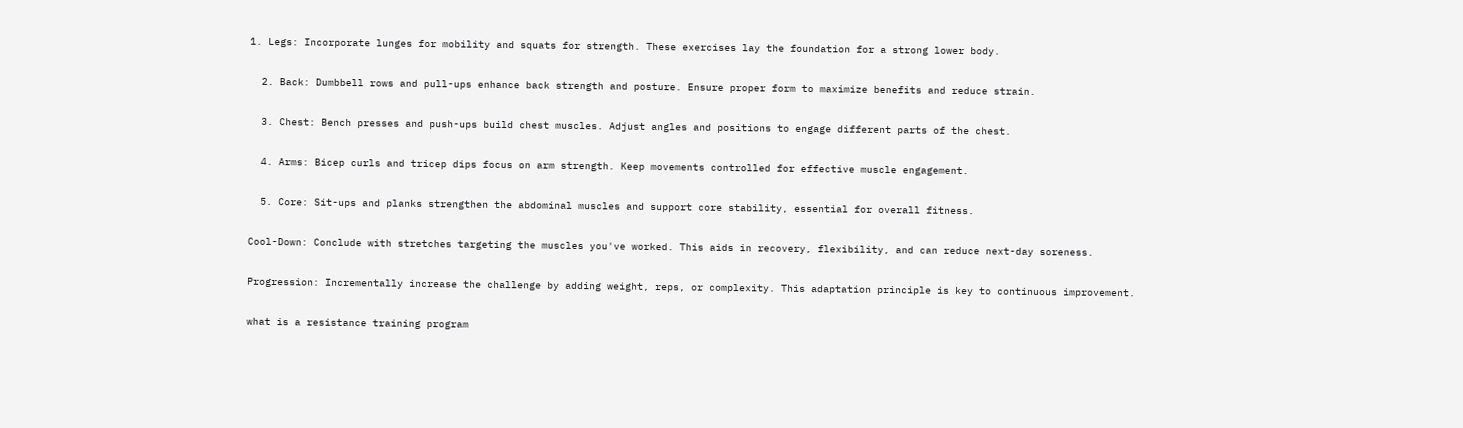1. Legs: Incorporate lunges for mobility and squats for strength. These exercises lay the foundation for a strong lower body.

  2. Back: Dumbbell rows and pull-ups enhance back strength and posture. Ensure proper form to maximize benefits and reduce strain.

  3. Chest: Bench presses and push-ups build chest muscles. Adjust angles and positions to engage different parts of the chest.

  4. Arms: Bicep curls and tricep dips focus on arm strength. Keep movements controlled for effective muscle engagement.

  5. Core: Sit-ups and planks strengthen the abdominal muscles and support core stability, essential for overall fitness.

Cool-Down: Conclude with stretches targeting the muscles you've worked. This aids in recovery, flexibility, and can reduce next-day soreness.

Progression: Incrementally increase the challenge by adding weight, reps, or complexity. This adaptation principle is key to continuous improvement.

what is a resistance training program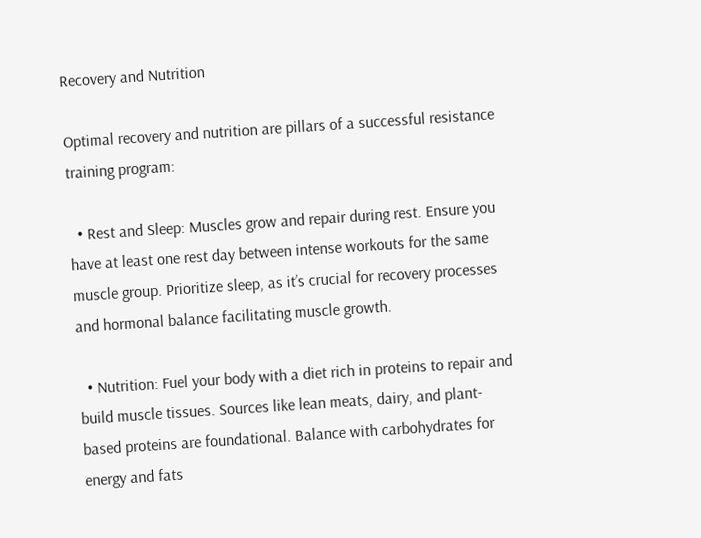Recovery and Nutrition

Optimal recovery and nutrition are pillars of a successful resistance training program:

  • Rest and Sleep: Muscles grow and repair during rest. Ensure you have at least one rest day between intense workouts for the same muscle group. Prioritize sleep, as it’s crucial for recovery processes and hormonal balance facilitating muscle growth.

  • Nutrition: Fuel your body with a diet rich in proteins to repair and build muscle tissues. Sources like lean meats, dairy, and plant-based proteins are foundational. Balance with carbohydrates for energy and fats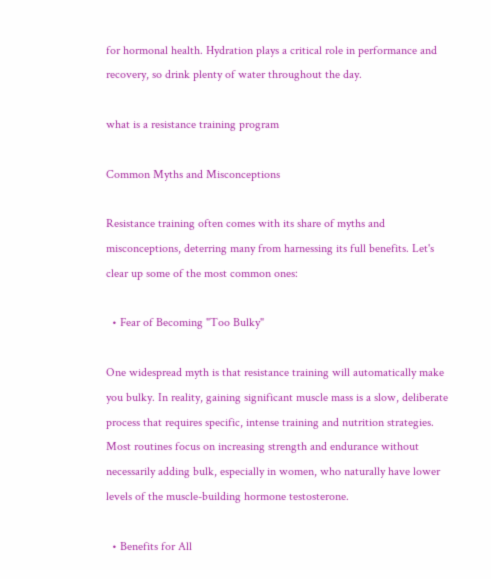for hormonal health. Hydration plays a critical role in performance and recovery, so drink plenty of water throughout the day.

what is a resistance training program

Common Myths and Misconceptions

Resistance training often comes with its share of myths and misconceptions, deterring many from harnessing its full benefits. Let's clear up some of the most common ones:

  • Fear of Becoming "Too Bulky"

One widespread myth is that resistance training will automatically make you bulky. In reality, gaining significant muscle mass is a slow, deliberate process that requires specific, intense training and nutrition strategies. Most routines focus on increasing strength and endurance without necessarily adding bulk, especially in women, who naturally have lower levels of the muscle-building hormone testosterone.

  • Benefits for All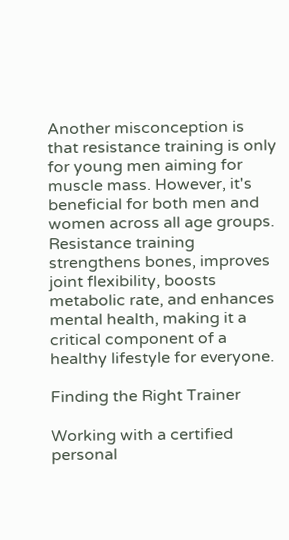Another misconception is that resistance training is only for young men aiming for muscle mass. However, it's beneficial for both men and women across all age groups. Resistance training strengthens bones, improves joint flexibility, boosts metabolic rate, and enhances mental health, making it a critical component of a healthy lifestyle for everyone.

Finding the Right Trainer

Working with a certified personal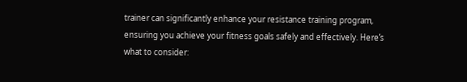trainer can significantly enhance your resistance training program, ensuring you achieve your fitness goals safely and effectively. Here’s what to consider: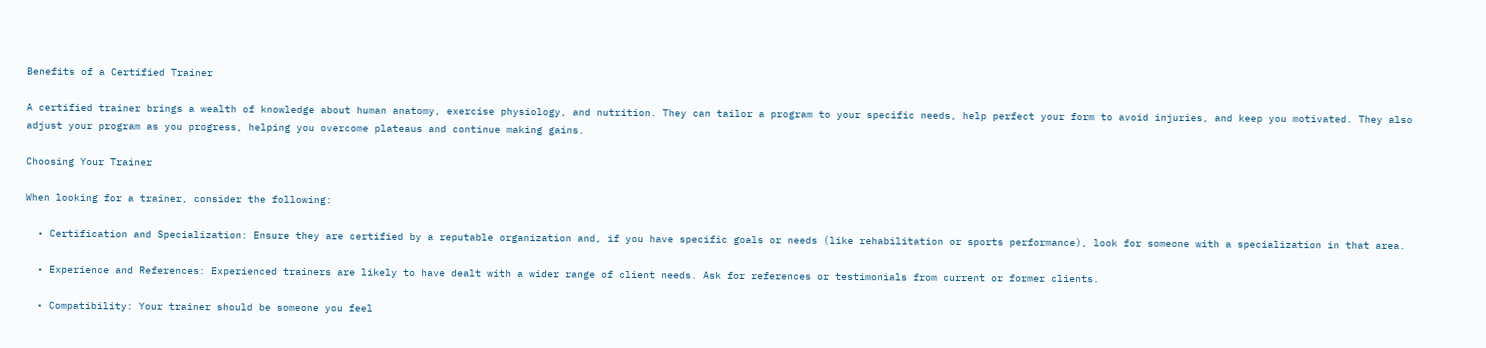Benefits of a Certified Trainer

A certified trainer brings a wealth of knowledge about human anatomy, exercise physiology, and nutrition. They can tailor a program to your specific needs, help perfect your form to avoid injuries, and keep you motivated. They also adjust your program as you progress, helping you overcome plateaus and continue making gains.

Choosing Your Trainer

When looking for a trainer, consider the following:

  • Certification and Specialization: Ensure they are certified by a reputable organization and, if you have specific goals or needs (like rehabilitation or sports performance), look for someone with a specialization in that area.

  • Experience and References: Experienced trainers are likely to have dealt with a wider range of client needs. Ask for references or testimonials from current or former clients.

  • Compatibility: Your trainer should be someone you feel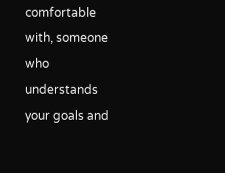comfortable with, someone who understands your goals and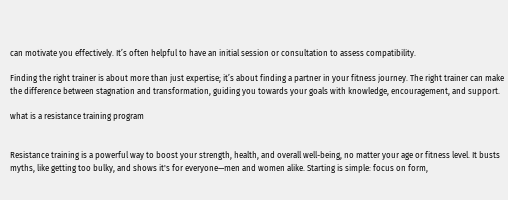can motivate you effectively. It’s often helpful to have an initial session or consultation to assess compatibility.

Finding the right trainer is about more than just expertise; it’s about finding a partner in your fitness journey. The right trainer can make the difference between stagnation and transformation, guiding you towards your goals with knowledge, encouragement, and support.

what is a resistance training program


Resistance training is a powerful way to boost your strength, health, and overall well-being, no matter your age or fitness level. It busts myths, like getting too bulky, and shows it's for everyone—men and women alike. Starting is simple: focus on form,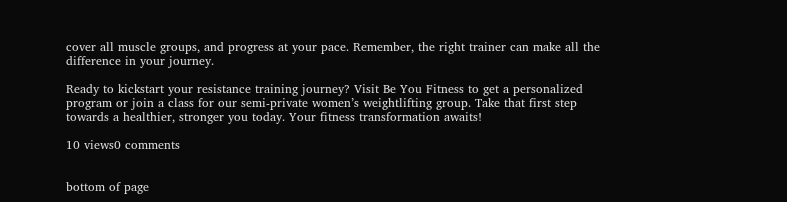cover all muscle groups, and progress at your pace. Remember, the right trainer can make all the difference in your journey.

Ready to kickstart your resistance training journey? Visit Be You Fitness to get a personalized program or join a class for our semi-private women’s weightlifting group. Take that first step towards a healthier, stronger you today. Your fitness transformation awaits!

10 views0 comments


bottom of page